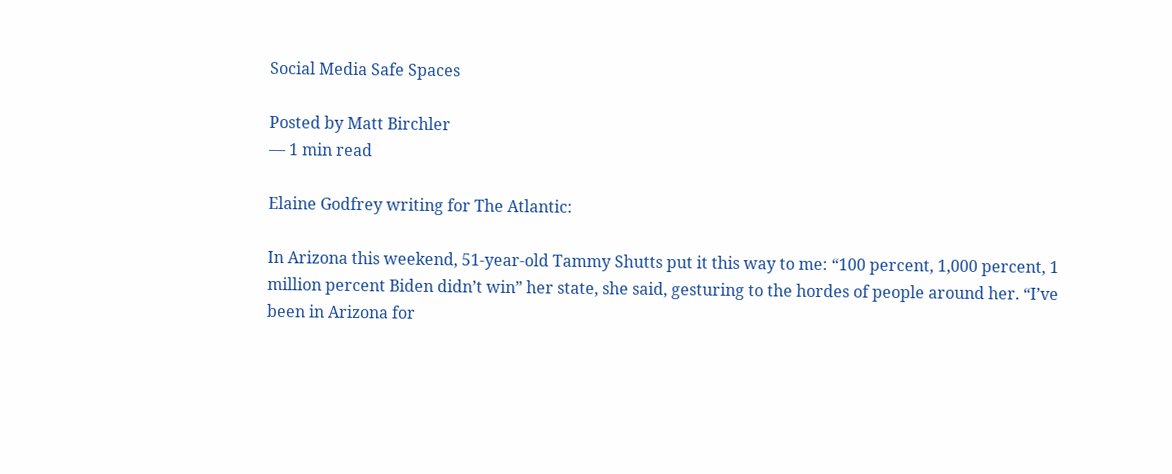Social Media Safe Spaces

Posted by Matt Birchler
— 1 min read

Elaine Godfrey writing for The Atlantic:

In Arizona this weekend, 51-year-old Tammy Shutts put it this way to me: “100 percent, 1,000 percent, 1 million percent Biden didn’t win” her state, she said, gesturing to the hordes of people around her. “I’ve been in Arizona for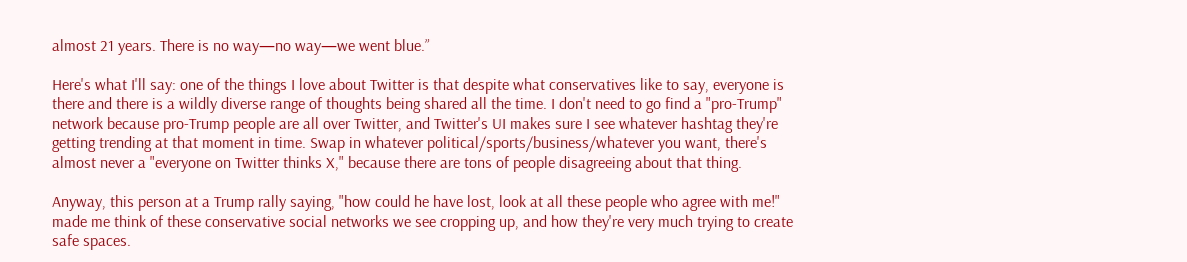almost 21 years. There is no way—no way—we went blue.”

Here's what I'll say: one of the things I love about Twitter is that despite what conservatives like to say, everyone is there and there is a wildly diverse range of thoughts being shared all the time. I don't need to go find a "pro-Trump" network because pro-Trump people are all over Twitter, and Twitter's UI makes sure I see whatever hashtag they're getting trending at that moment in time. Swap in whatever political/sports/business/whatever you want, there's almost never a "everyone on Twitter thinks X," because there are tons of people disagreeing about that thing.

Anyway, this person at a Trump rally saying, "how could he have lost, look at all these people who agree with me!" made me think of these conservative social networks we see cropping up, and how they're very much trying to create safe spaces.